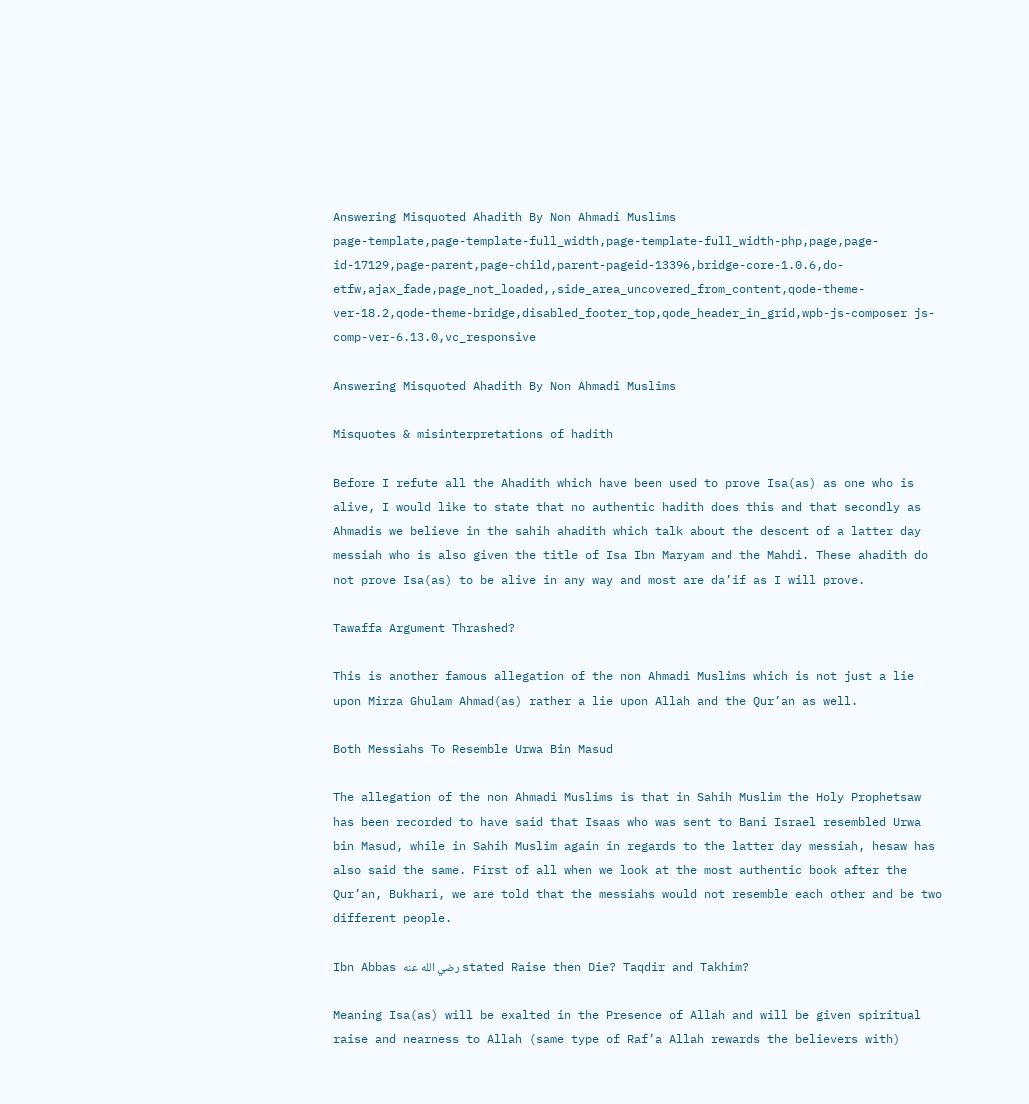Answering Misquoted Ahadith By Non Ahmadi Muslims
page-template,page-template-full_width,page-template-full_width-php,page,page-id-17129,page-parent,page-child,parent-pageid-13396,bridge-core-1.0.6,do-etfw,ajax_fade,page_not_loaded,,side_area_uncovered_from_content,qode-theme-ver-18.2,qode-theme-bridge,disabled_footer_top,qode_header_in_grid,wpb-js-composer js-comp-ver-6.13.0,vc_responsive

Answering Misquoted Ahadith By Non Ahmadi Muslims

Misquotes & misinterpretations of hadith

Before I refute all the Ahadith which have been used to prove Isa(as) as one who is alive, I would like to state that no authentic hadith does this and that secondly as Ahmadis we believe in the sahih ahadith which talk about the descent of a latter day messiah who is also given the title of Isa Ibn Maryam and the Mahdi. These ahadith do not prove Isa(as) to be alive in any way and most are da’if as I will prove.

Tawaffa Argument Thrashed?

This is another famous allegation of the non Ahmadi Muslims which is not just a lie upon Mirza Ghulam Ahmad(as) rather a lie upon Allah and the Qur’an as well.

Both Messiahs To Resemble Urwa Bin Masud

The allegation of the non Ahmadi Muslims is that in Sahih Muslim the Holy Prophetsaw has been recorded to have said that Isaas who was sent to Bani Israel resembled Urwa bin Masud, while in Sahih Muslim again in regards to the latter day messiah, hesaw has also said the same. First of all when we look at the most authentic book after the Qur’an, Bukhari, we are told that the messiahs would not resemble each other and be two different people.

Ibn Abbas رضي الله عنه stated Raise then Die? Taqdir and Takhim?

Meaning Isa(as) will be exalted in the Presence of Allah and will be given spiritual raise and nearness to Allah (same type of Raf’a Allah rewards the believers with)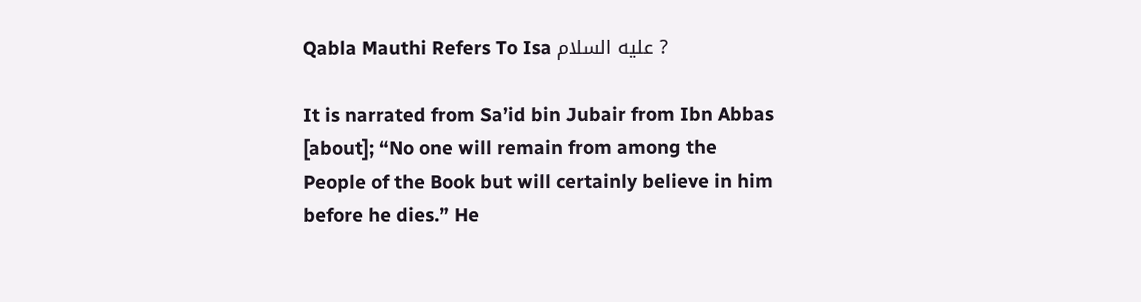Qabla Mauthi Refers To Isa عليه السلام ?

It is narrated from Sa’id bin Jubair from Ibn Abbas [about]; “No one will remain from among the People of the Book but will certainly believe in him before he dies.” He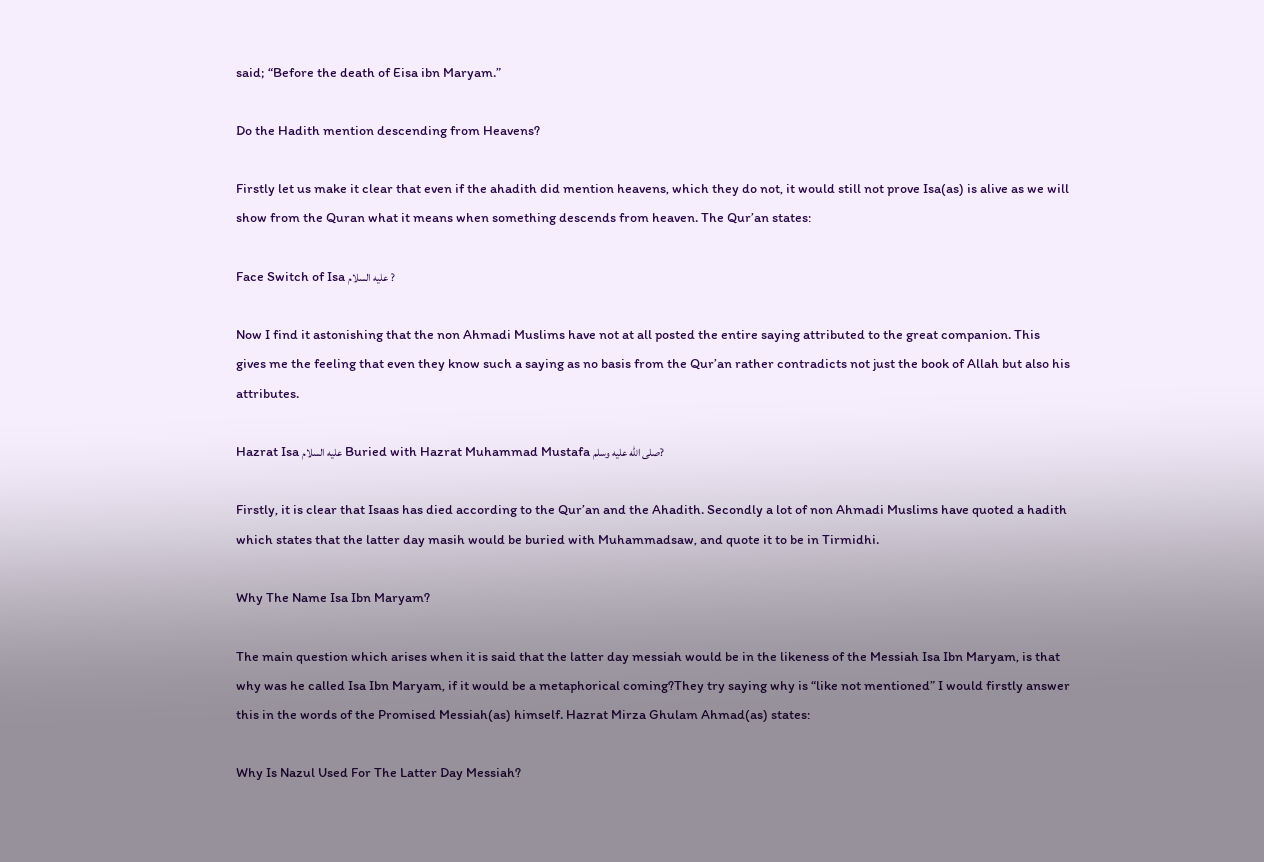said; “Before the death of Eisa ibn Maryam.”

Do the Hadith mention descending from Heavens?

Firstly let us make it clear that even if the ahadith did mention heavens, which they do not, it would still not prove Isa(as) is alive as we will show from the Quran what it means when something descends from heaven. The Qur’an states:

Face Switch of Isa عليه السلام ?

Now I find it astonishing that the non Ahmadi Muslims have not at all posted the entire saying attributed to the great companion. This gives me the feeling that even they know such a saying as no basis from the Qur’an rather contradicts not just the book of Allah but also his attributes.

Hazrat Isa عليه السلام Buried with Hazrat Muhammad Mustafa صلى الله عليه وسلم?

Firstly, it is clear that Isaas has died according to the Qur’an and the Ahadith. Secondly a lot of non Ahmadi Muslims have quoted a hadith which states that the latter day masih would be buried with Muhammadsaw, and quote it to be in Tirmidhi.

Why The Name Isa Ibn Maryam?

The main question which arises when it is said that the latter day messiah would be in the likeness of the Messiah Isa Ibn Maryam, is that why was he called Isa Ibn Maryam, if it would be a metaphorical coming?They try saying why is “like not mentioned” I would firstly answer this in the words of the Promised Messiah(as) himself. Hazrat Mirza Ghulam Ahmad(as) states:

Why Is Nazul Used For The Latter Day Messiah?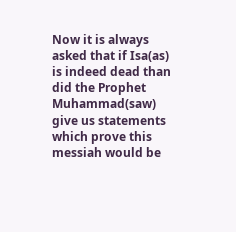Now it is always asked that if Isa(as) is indeed dead than did the Prophet Muhammad(saw) give us statements which prove this messiah would be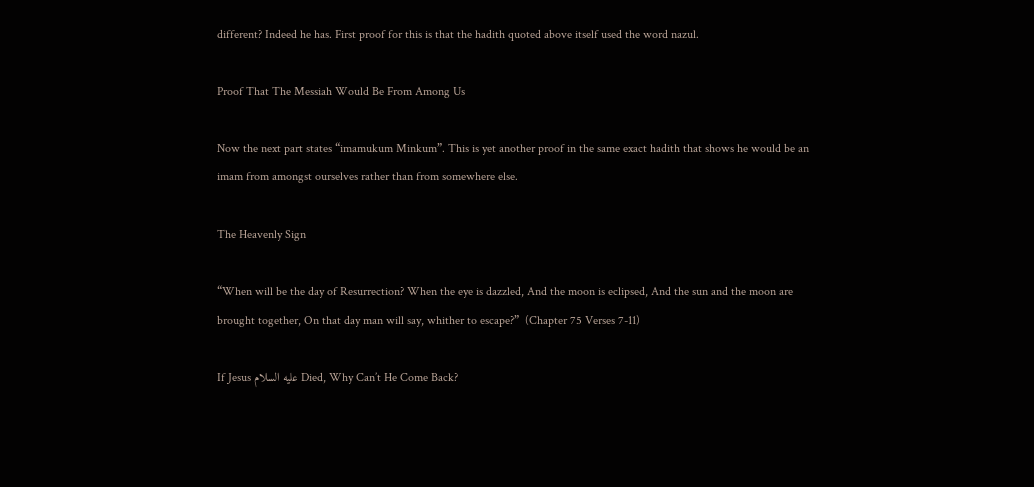different? Indeed he has. First proof for this is that the hadith quoted above itself used the word nazul.

Proof That The Messiah Would Be From Among Us

Now the next part states “imamukum Minkum”. This is yet another proof in the same exact hadith that shows he would be an imam from amongst ourselves rather than from somewhere else.

The Heavenly Sign

“When will be the day of Resurrection? When the eye is dazzled, And the moon is eclipsed, And the sun and the moon are brought together, On that day man will say, whither to escape?”  (Chapter 75 Verses 7-11)

If Jesus عليه السلام Died, Why Can’t He Come Back?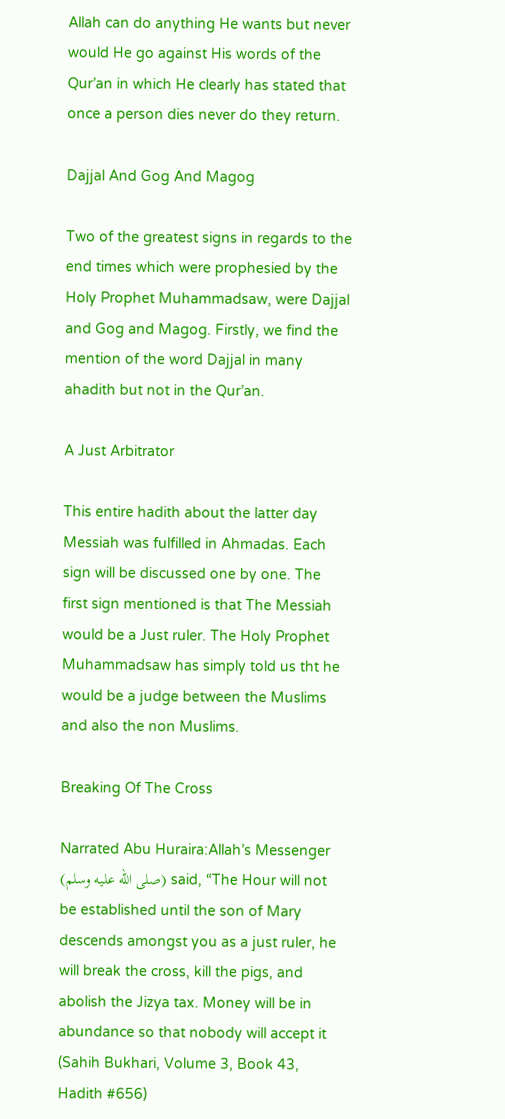Allah can do anything He wants but never would He go against His words of the Qur’an in which He clearly has stated that once a person dies never do they return.

Dajjal And Gog And Magog

Two of the greatest signs in regards to the end times which were prophesied by the Holy Prophet Muhammadsaw, were Dajjal and Gog and Magog. Firstly, we find the mention of the word Dajjal in many ahadith but not in the Qur’an.

A Just Arbitrator

This entire hadith about the latter day Messiah was fulfilled in Ahmadas. Each sign will be discussed one by one. The first sign mentioned is that The Messiah would be a Just ruler. The Holy Prophet Muhammadsaw has simply told us tht he would be a judge between the Muslims and also the non Muslims.

Breaking Of The Cross

Narrated Abu Huraira:Allah’s Messenger (صلى الله عليه وسلم) said, “The Hour will not be established until the son of Mary descends amongst you as a just ruler, he will break the cross, kill the pigs, and abolish the Jizya tax. Money will be in abundance so that nobody will accept it (Sahih Bukhari, Volume 3, Book 43, Hadith #656)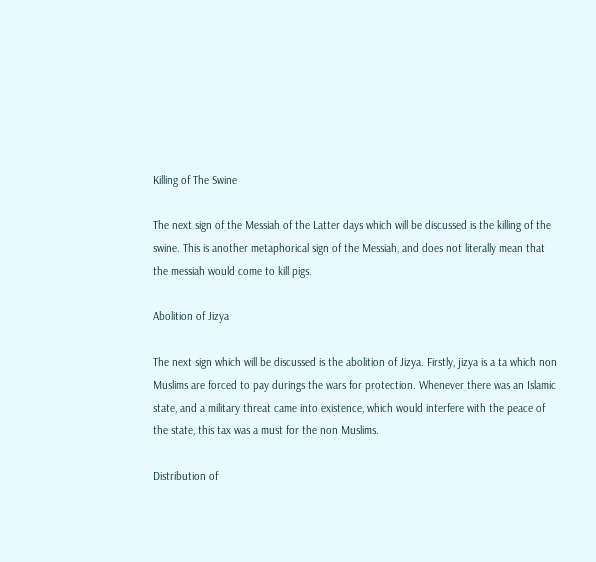Killing of The Swine

The next sign of the Messiah of the Latter days which will be discussed is the killing of the swine. This is another metaphorical sign of the Messiah, and does not literally mean that the messiah would come to kill pigs.

Abolition of Jizya

The next sign which will be discussed is the abolition of Jizya. Firstly, jizya is a ta which non Muslims are forced to pay durings the wars for protection. Whenever there was an Islamic state, and a military threat came into existence, which would interfere with the peace of the state, this tax was a must for the non Muslims.

Distribution of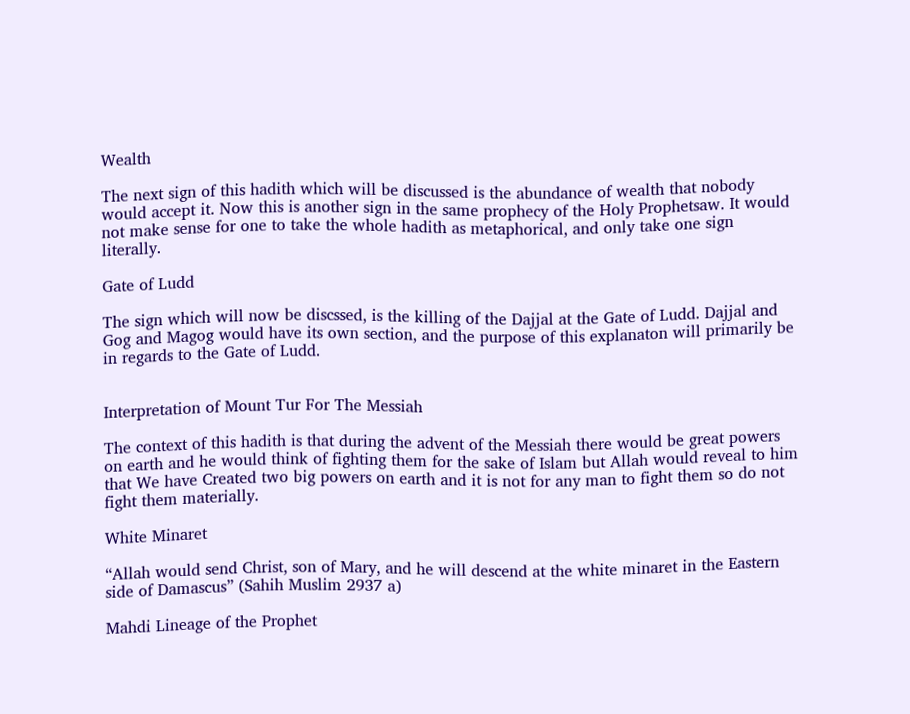Wealth

The next sign of this hadith which will be discussed is the abundance of wealth that nobody would accept it. Now this is another sign in the same prophecy of the Holy Prophetsaw. It would not make sense for one to take the whole hadith as metaphorical, and only take one sign literally.

Gate of Ludd

The sign which will now be discssed, is the killing of the Dajjal at the Gate of Ludd. Dajjal and Gog and Magog would have its own section, and the purpose of this explanaton will primarily be in regards to the Gate of Ludd.


Interpretation of Mount Tur For The Messiah

The context of this hadith is that during the advent of the Messiah there would be great powers on earth and he would think of fighting them for the sake of Islam but Allah would reveal to him that We have Created two big powers on earth and it is not for any man to fight them so do not fight them materially.

White Minaret

“Allah would send Christ, son of Mary, and he will descend at the white minaret in the Eastern side of Damascus” (Sahih Muslim 2937 a)

Mahdi Lineage of the Prophet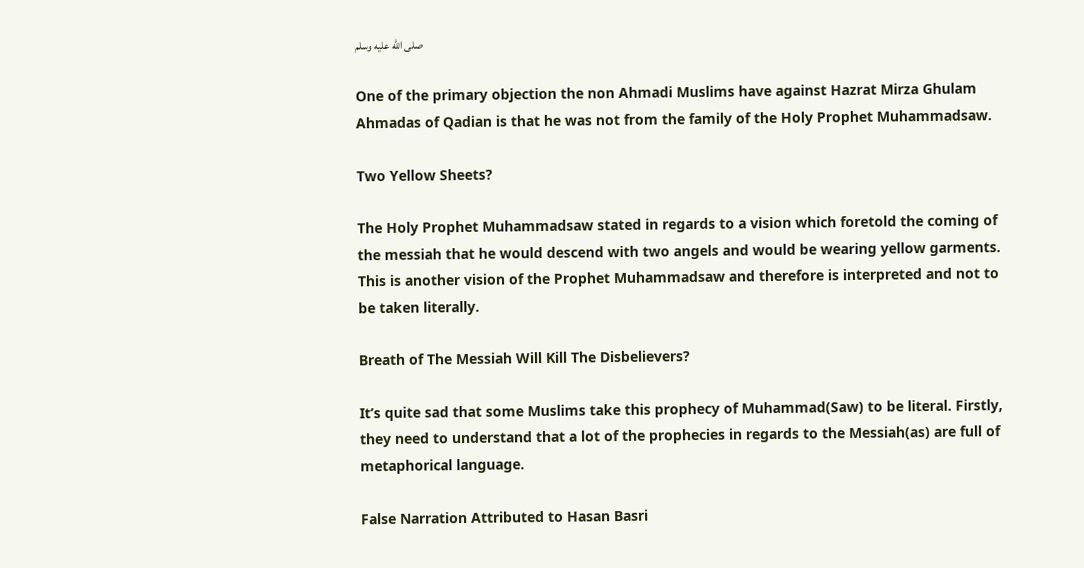صلى الله عليه وسلم

One of the primary objection the non Ahmadi Muslims have against Hazrat Mirza Ghulam Ahmadas of Qadian is that he was not from the family of the Holy Prophet Muhammadsaw.

Two Yellow Sheets?

The Holy Prophet Muhammadsaw stated in regards to a vision which foretold the coming of the messiah that he would descend with two angels and would be wearing yellow garments. This is another vision of the Prophet Muhammadsaw and therefore is interpreted and not to be taken literally.

Breath of The Messiah Will Kill The Disbelievers?

It’s quite sad that some Muslims take this prophecy of Muhammad(Saw) to be literal. Firstly, they need to understand that a lot of the prophecies in regards to the Messiah(as) are full of metaphorical language.

False Narration Attributed to Hasan Basri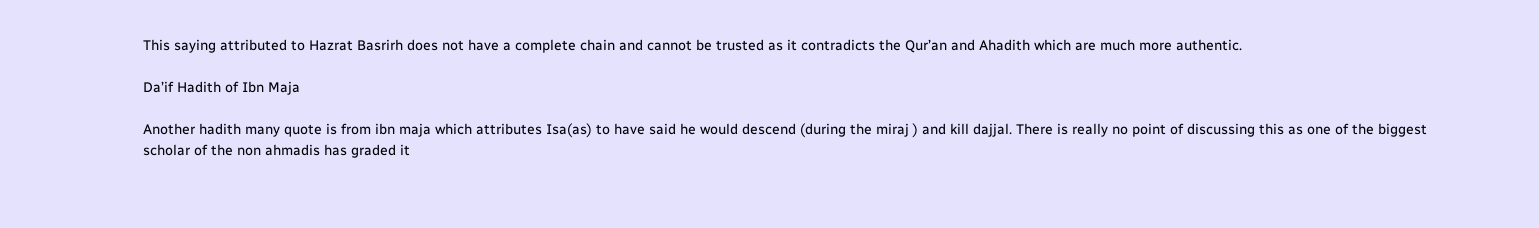This saying attributed to Hazrat Basrirh does not have a complete chain and cannot be trusted as it contradicts the Qur’an and Ahadith which are much more authentic.

Da’if Hadith of Ibn Maja

Another hadith many quote is from ibn maja which attributes Isa(as) to have said he would descend (during the miraj ) and kill dajjal. There is really no point of discussing this as one of the biggest scholar of the non ahmadis has graded it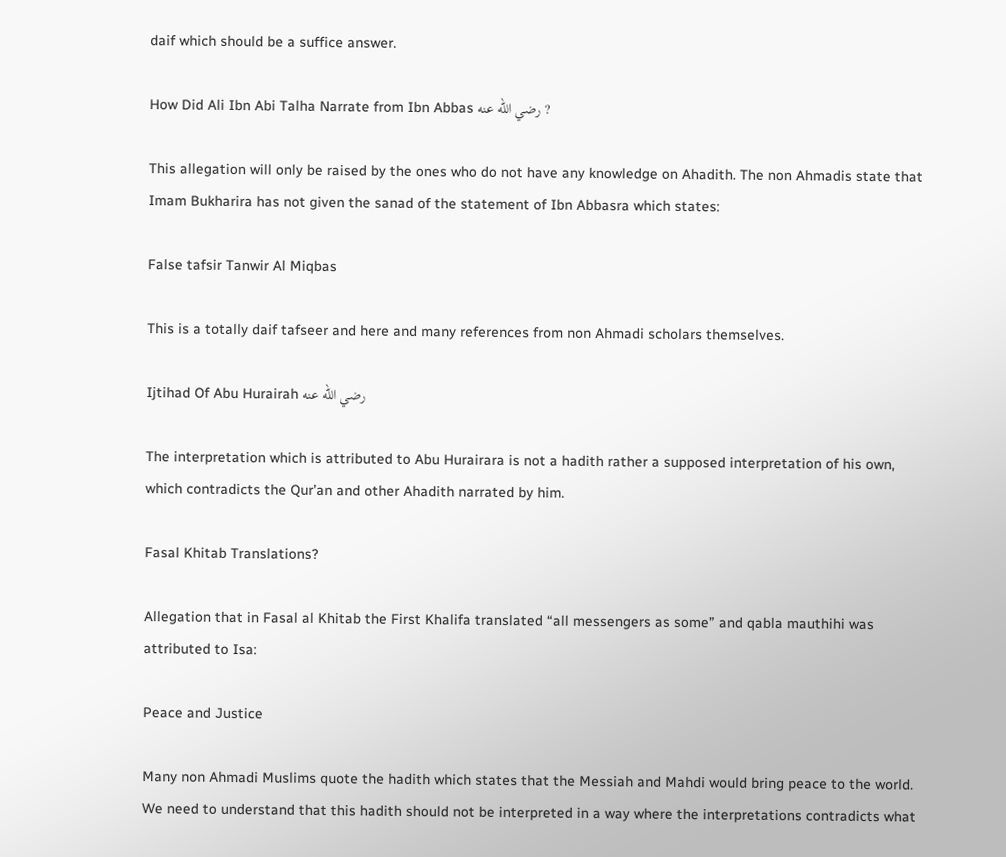daif which should be a suffice answer.

How Did Ali Ibn Abi Talha Narrate from Ibn Abbas رضي الله عنه ?

This allegation will only be raised by the ones who do not have any knowledge on Ahadith. The non Ahmadis state that Imam Bukharira has not given the sanad of the statement of Ibn Abbasra which states:

False tafsir Tanwir Al Miqbas

This is a totally daif tafseer and here and many references from non Ahmadi scholars themselves.

Ijtihad Of Abu Hurairah رضي الله عنه

The interpretation which is attributed to Abu Hurairara is not a hadith rather a supposed interpretation of his own, which contradicts the Qur’an and other Ahadith narrated by him.

Fasal Khitab Translations?

Allegation that in Fasal al Khitab the First Khalifa translated “all messengers as some” and qabla mauthihi was attributed to Isa:

Peace and Justice

Many non Ahmadi Muslims quote the hadith which states that the Messiah and Mahdi would bring peace to the world. We need to understand that this hadith should not be interpreted in a way where the interpretations contradicts what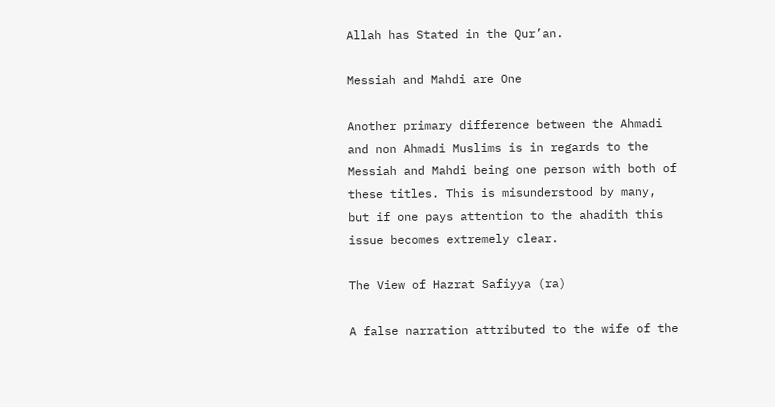Allah has Stated in the Qur’an.

Messiah and Mahdi are One

Another primary difference between the Ahmadi and non Ahmadi Muslims is in regards to the Messiah and Mahdi being one person with both of these titles. This is misunderstood by many, but if one pays attention to the ahadith this issue becomes extremely clear.

The View of Hazrat Safiyya (ra)

A false narration attributed to the wife of the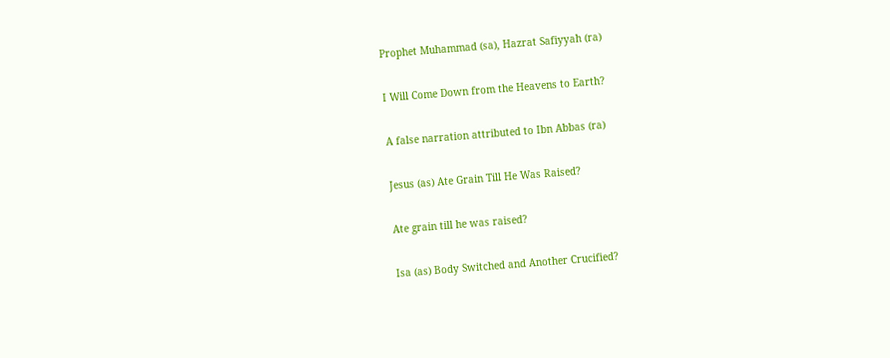Prophet Muhammad (sa), Hazrat Safiyyah (ra)

I Will Come Down from the Heavens to Earth?

A false narration attributed to Ibn Abbas (ra)

Jesus (as) Ate Grain Till He Was Raised?

Ate grain till he was raised?

Isa (as) Body Switched and Another Crucified?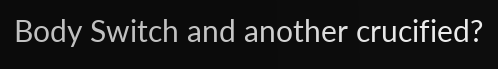Body Switch and another crucified?